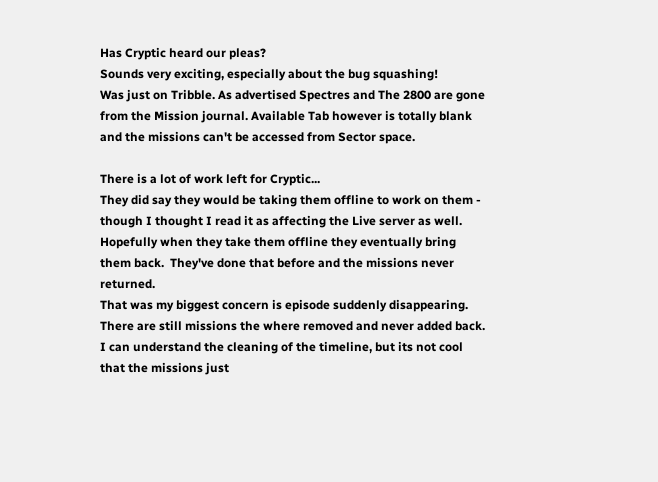Has Cryptic heard our pleas?
Sounds very exciting, especially about the bug squashing!
Was just on Tribble. As advertised Spectres and The 2800 are gone from the Mission journal. Available Tab however is totally blank and the missions can't be accessed from Sector space.

There is a lot of work left for Cryptic...
They did say they would be taking them offline to work on them - though I thought I read it as affecting the Live server as well.
Hopefully when they take them offline they eventually bring them back.  They've done that before and the missions never returned.
That was my biggest concern is episode suddenly disappearing. There are still missions the where removed and never added back. I can understand the cleaning of the timeline, but its not cool that the missions just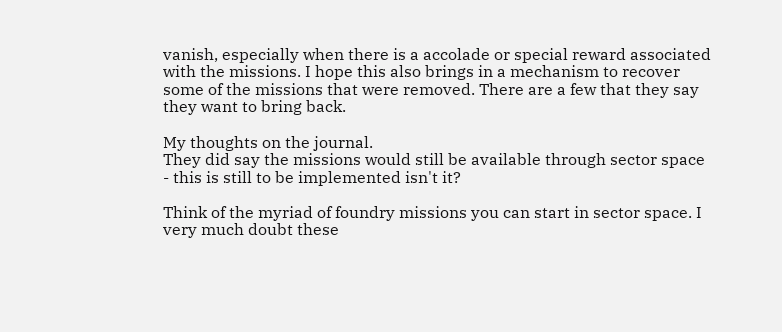vanish, especially when there is a accolade or special reward associated with the missions. I hope this also brings in a mechanism to recover some of the missions that were removed. There are a few that they say they want to bring back.

My thoughts on the journal.
They did say the missions would still be available through sector space - this is still to be implemented isn't it?

Think of the myriad of foundry missions you can start in sector space. I very much doubt these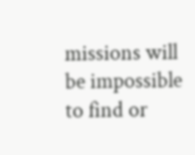missions will be impossible to find or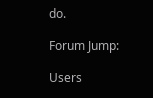do.

Forum Jump:

Users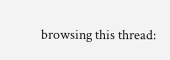browsing this thread: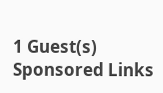1 Guest(s)
Sponsored Links